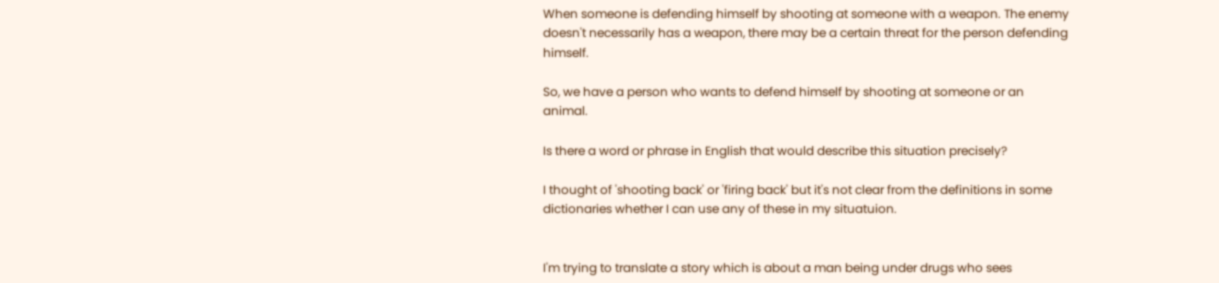When someone is defending himself by shooting at someone with a weapon. The enemy doesn't necessarily has a weapon, there may be a certain threat for the person defending himself.

So, we have a person who wants to defend himself by shooting at someone or an animal.

Is there a word or phrase in English that would describe this situation precisely?

I thought of 'shooting back' or 'firing back' but it's not clear from the definitions in some dictionaries whether I can use any of these in my situatuion.


I'm trying to translate a story which is about a man being under drugs who sees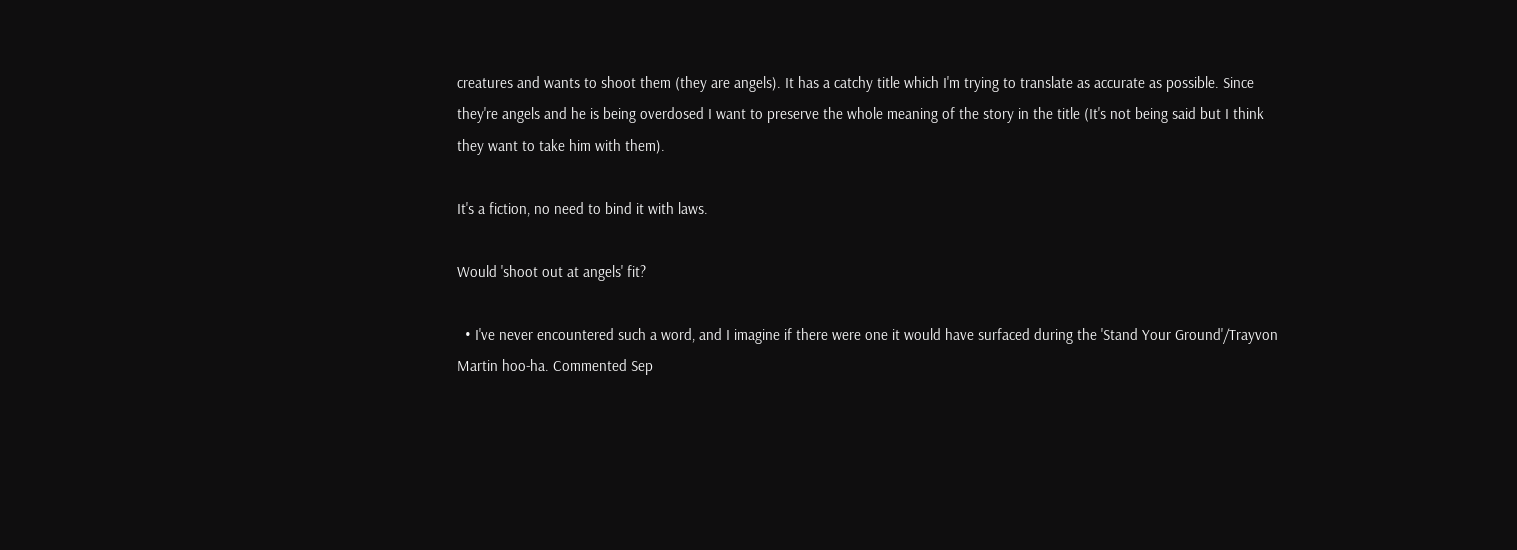creatures and wants to shoot them (they are angels). It has a catchy title which I'm trying to translate as accurate as possible. Since they're angels and he is being overdosed I want to preserve the whole meaning of the story in the title (It's not being said but I think they want to take him with them).

It's a fiction, no need to bind it with laws.

Would 'shoot out at angels' fit?

  • I've never encountered such a word, and I imagine if there were one it would have surfaced during the 'Stand Your Ground'/Trayvon Martin hoo-ha. Commented Sep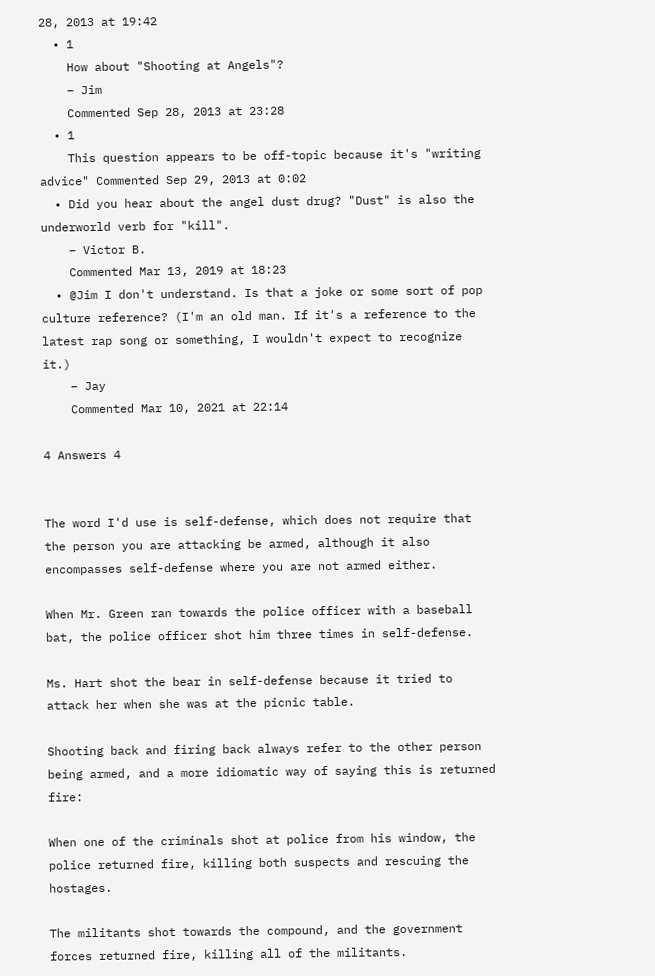28, 2013 at 19:42
  • 1
    How about "Shooting at Angels"?
    – Jim
    Commented Sep 28, 2013 at 23:28
  • 1
    This question appears to be off-topic because it's "writing advice" Commented Sep 29, 2013 at 0:02
  • Did you hear about the angel dust drug? "Dust" is also the underworld verb for "kill".
    – Victor B.
    Commented Mar 13, 2019 at 18:23
  • @Jim I don't understand. Is that a joke or some sort of pop culture reference? (I'm an old man. If it's a reference to the latest rap song or something, I wouldn't expect to recognize it.)
    – Jay
    Commented Mar 10, 2021 at 22:14

4 Answers 4


The word I'd use is self-defense, which does not require that the person you are attacking be armed, although it also encompasses self-defense where you are not armed either.

When Mr. Green ran towards the police officer with a baseball bat, the police officer shot him three times in self-defense.

Ms. Hart shot the bear in self-defense because it tried to attack her when she was at the picnic table.

Shooting back and firing back always refer to the other person being armed, and a more idiomatic way of saying this is returned fire:

When one of the criminals shot at police from his window, the police returned fire, killing both suspects and rescuing the hostages.

The militants shot towards the compound, and the government forces returned fire, killing all of the militants.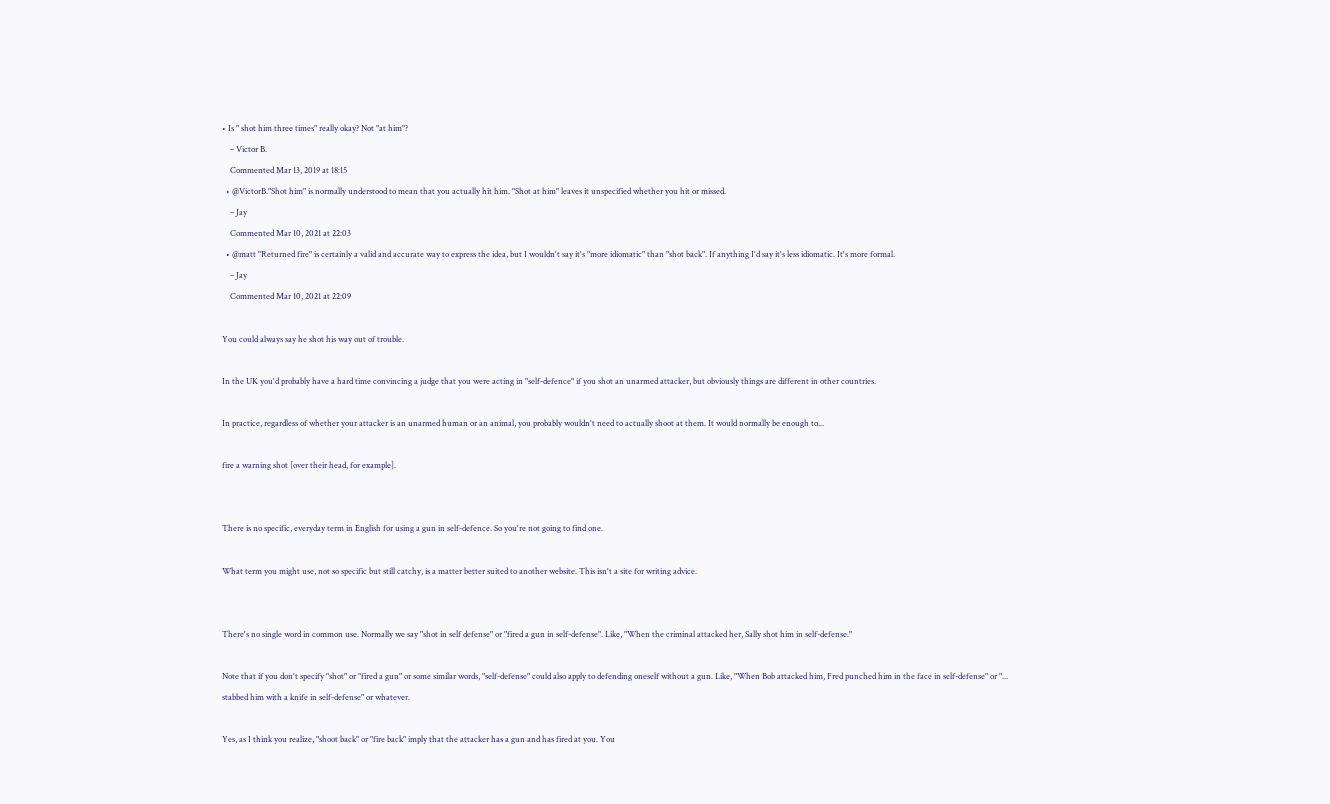• Is " shot him three times" really okay? Not "at him"?
    – Victor B.
    Commented Mar 13, 2019 at 18:15
  • @VictorB."Shot him" is normally understood to mean that you actually hit him. "Shot at him" leaves it unspecified whether you hit or missed.
    – Jay
    Commented Mar 10, 2021 at 22:03
  • @matt "Returned fire" is certainly a valid and accurate way to express the idea, but I wouldn't say it's "more idiomatic" than "shot back". If anything I'd say it's less idiomatic. It's more formal.
    – Jay
    Commented Mar 10, 2021 at 22:09

You could always say he shot his way out of trouble.

In the UK you'd probably have a hard time convincing a judge that you were acting in "self-defence" if you shot an unarmed attacker, but obviously things are different in other countries.

In practice, regardless of whether your attacker is an unarmed human or an animal, you probably wouldn't need to actually shoot at them. It would normally be enough to...

fire a warning shot [over their head, for example].


There is no specific, everyday term in English for using a gun in self-defence. So you're not going to find one.

What term you might use, not so specific but still catchy, is a matter better suited to another website. This isn't a site for writing advice.


There's no single word in common use. Normally we say "shot in self defense" or "fired a gun in self-defense". Like, "When the criminal attacked her, Sally shot him in self-defense."

Note that if you don't specify "shot" or "fired a gun" or some similar words, "self-defense" could also apply to defending oneself without a gun. Like, "When Bob attacked him, Fred punched him in the face in self-defense" or "... stabbed him with a knife in self-defense" or whatever.

Yes, as I think you realize, "shoot back" or "fire back" imply that the attacker has a gun and has fired at you. You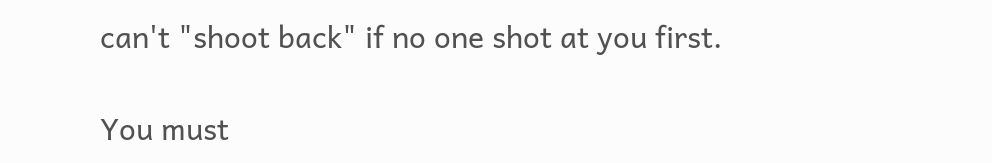can't "shoot back" if no one shot at you first.

You must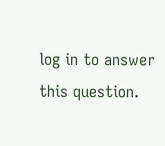log in to answer this question.